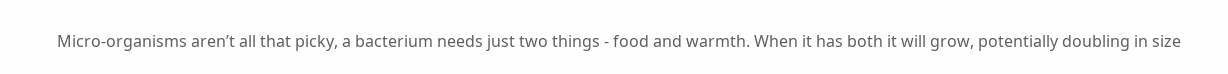Micro-organisms aren’t all that picky, a bacterium needs just two things - food and warmth. When it has both it will grow, potentially doubling in size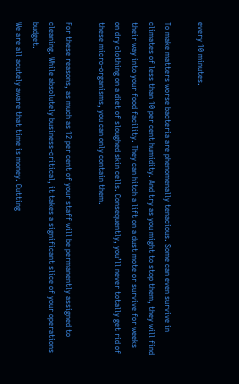every 10 minutes.

To make matters worse bacteria are phenomenally tenacious. Some can even survive in climates of less than 10 per cent humidity. And try as you might to stop them, they will find their way into your food facility. They can hitch a lift on a dust mote or survive for weeks on dry clothing on a diet of sloughed skin cells. Consequently, you’ll never totally get rid of these micro-organisms, you can only contain them.

For these reasons, as much as 12 per cent of your staff will be permanently assigned to cleaning. While absolutely business-critical, it takes a significant slice of your operations budget.
We are all acutely aware that time is money. Cutting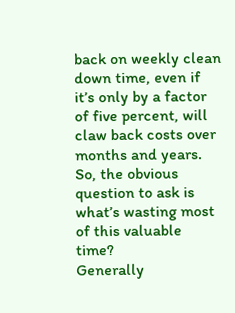back on weekly clean down time, even if it’s only by a factor of five percent, will claw back costs over months and years. So, the obvious question to ask is what’s wasting most of this valuable time?
Generally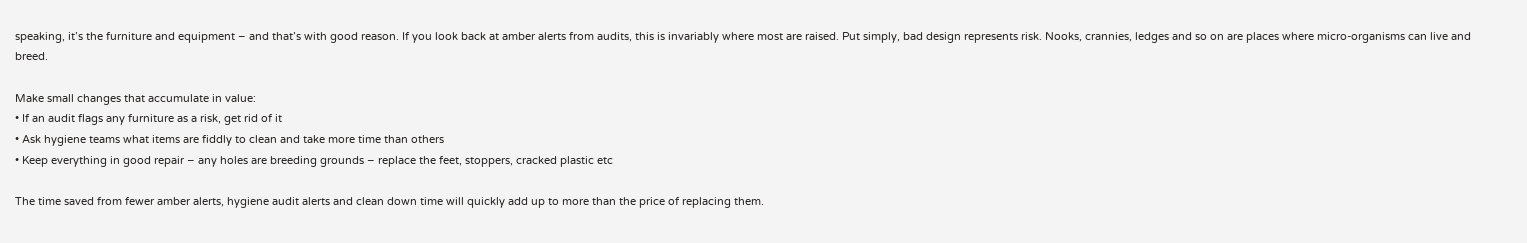speaking, it’s the furniture and equipment – and that’s with good reason. If you look back at amber alerts from audits, this is invariably where most are raised. Put simply, bad design represents risk. Nooks, crannies, ledges and so on are places where micro-organisms can live and breed.

Make small changes that accumulate in value:
• If an audit flags any furniture as a risk, get rid of it
• Ask hygiene teams what items are fiddly to clean and take more time than others
• Keep everything in good repair – any holes are breeding grounds – replace the feet, stoppers, cracked plastic etc

The time saved from fewer amber alerts, hygiene audit alerts and clean down time will quickly add up to more than the price of replacing them.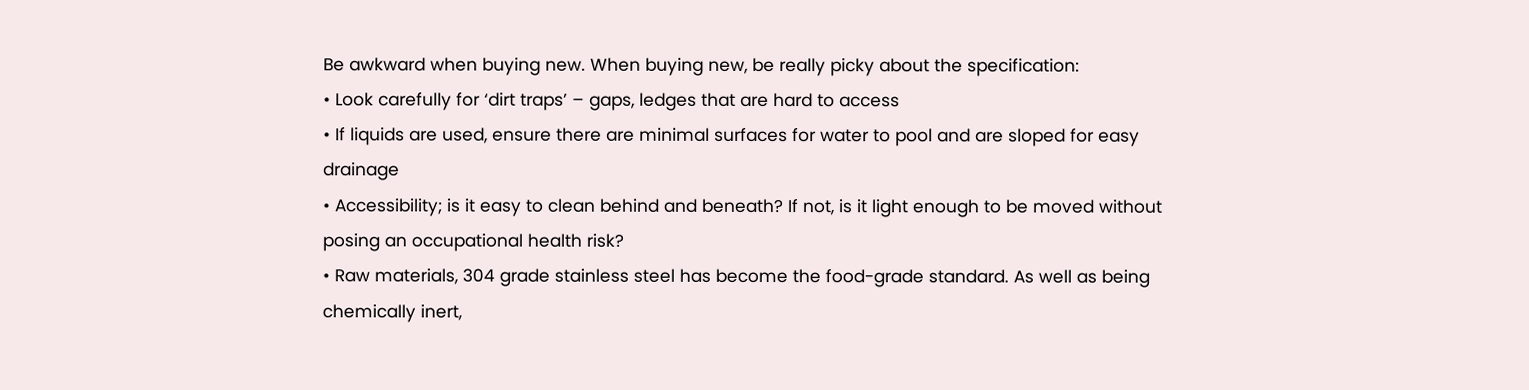Be awkward when buying new. When buying new, be really picky about the specification:
• Look carefully for ‘dirt traps’ – gaps, ledges that are hard to access
• If liquids are used, ensure there are minimal surfaces for water to pool and are sloped for easy drainage
• Accessibility; is it easy to clean behind and beneath? If not, is it light enough to be moved without posing an occupational health risk?
• Raw materials, 304 grade stainless steel has become the food-grade standard. As well as being chemically inert,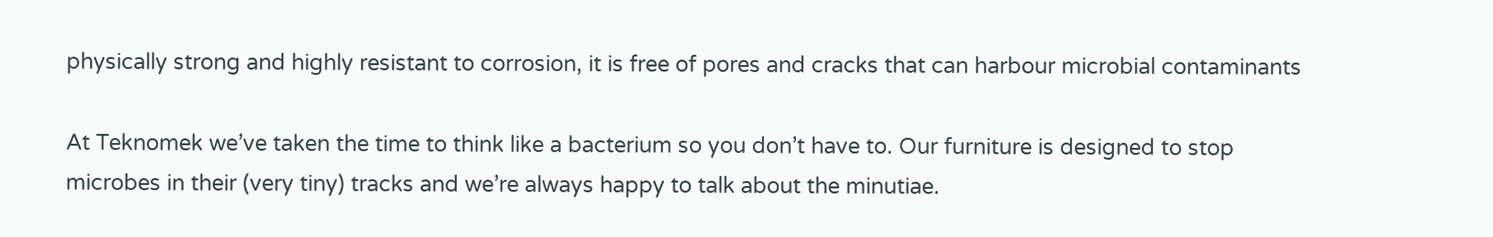physically strong and highly resistant to corrosion, it is free of pores and cracks that can harbour microbial contaminants

At Teknomek we’ve taken the time to think like a bacterium so you don’t have to. Our furniture is designed to stop microbes in their (very tiny) tracks and we’re always happy to talk about the minutiae.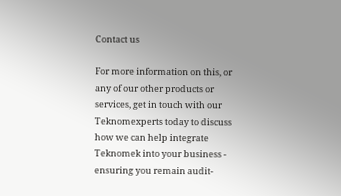Contact us

For more information on this, or any of our other products or services, get in touch with our Teknomexperts today to discuss how we can help integrate Teknomek into your business - ensuring you remain audit-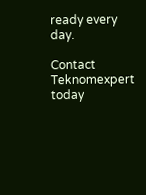ready every day.

Contact Teknomexpert today